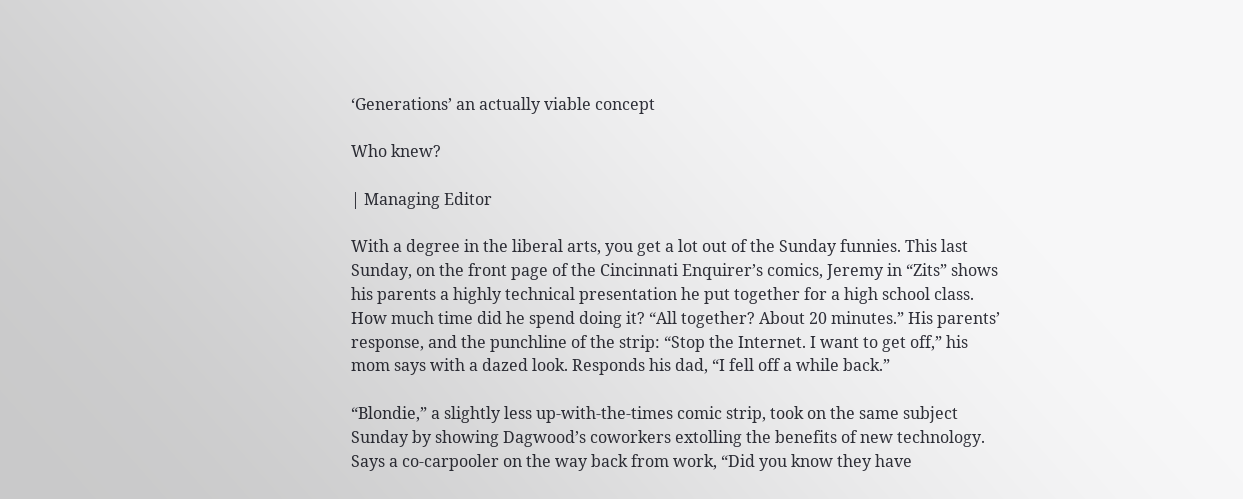‘Generations’ an actually viable concept

Who knew?

| Managing Editor

With a degree in the liberal arts, you get a lot out of the Sunday funnies. This last Sunday, on the front page of the Cincinnati Enquirer’s comics, Jeremy in “Zits” shows his parents a highly technical presentation he put together for a high school class. How much time did he spend doing it? “All together? About 20 minutes.” His parents’ response, and the punchline of the strip: “Stop the Internet. I want to get off,” his mom says with a dazed look. Responds his dad, “I fell off a while back.”

“Blondie,” a slightly less up-with-the-times comic strip, took on the same subject Sunday by showing Dagwood’s coworkers extolling the benefits of new technology. Says a co-carpooler on the way back from work, “Did you know they have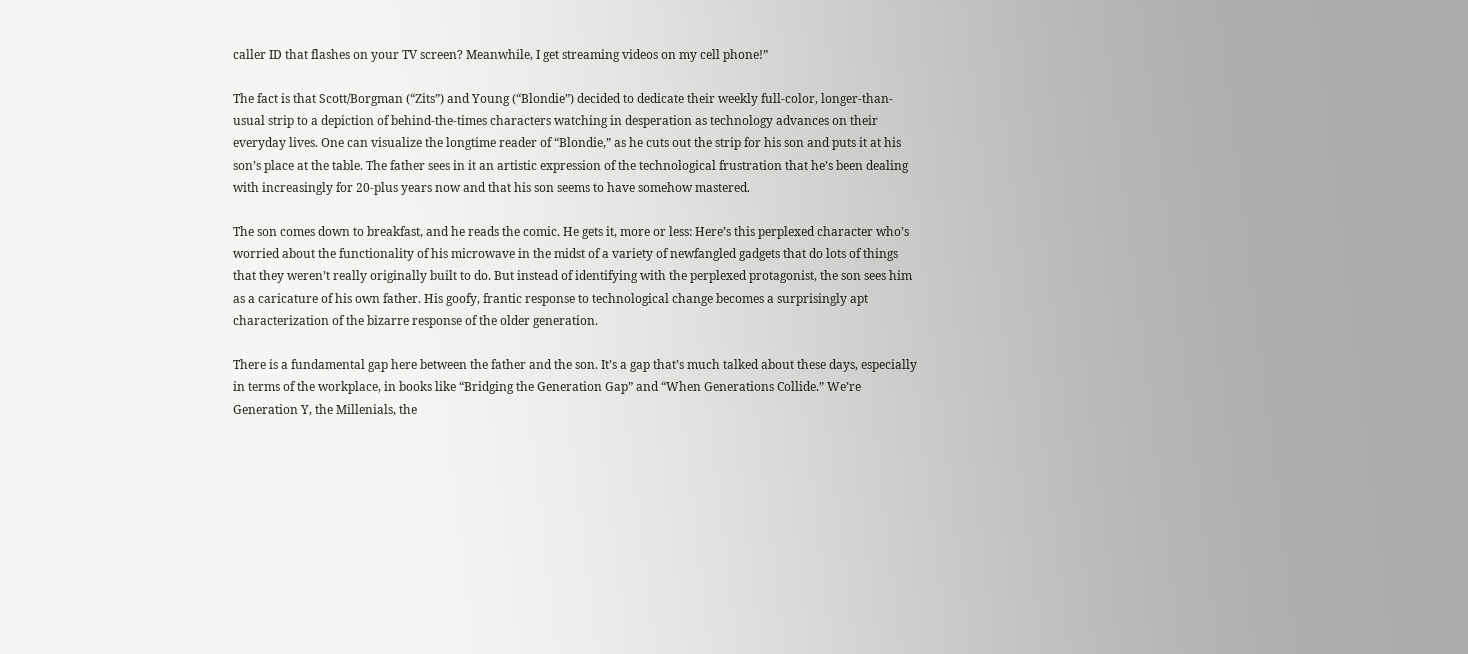caller ID that flashes on your TV screen? Meanwhile, I get streaming videos on my cell phone!”

The fact is that Scott/Borgman (“Zits”) and Young (“Blondie”) decided to dedicate their weekly full-color, longer-than-usual strip to a depiction of behind-the-times characters watching in desperation as technology advances on their everyday lives. One can visualize the longtime reader of “Blondie,” as he cuts out the strip for his son and puts it at his son’s place at the table. The father sees in it an artistic expression of the technological frustration that he’s been dealing with increasingly for 20-plus years now and that his son seems to have somehow mastered.

The son comes down to breakfast, and he reads the comic. He gets it, more or less: Here’s this perplexed character who’s worried about the functionality of his microwave in the midst of a variety of newfangled gadgets that do lots of things that they weren’t really originally built to do. But instead of identifying with the perplexed protagonist, the son sees him as a caricature of his own father. His goofy, frantic response to technological change becomes a surprisingly apt characterization of the bizarre response of the older generation.

There is a fundamental gap here between the father and the son. It’s a gap that’s much talked about these days, especially in terms of the workplace, in books like “Bridging the Generation Gap” and “When Generations Collide.” We’re Generation Y, the Millenials, the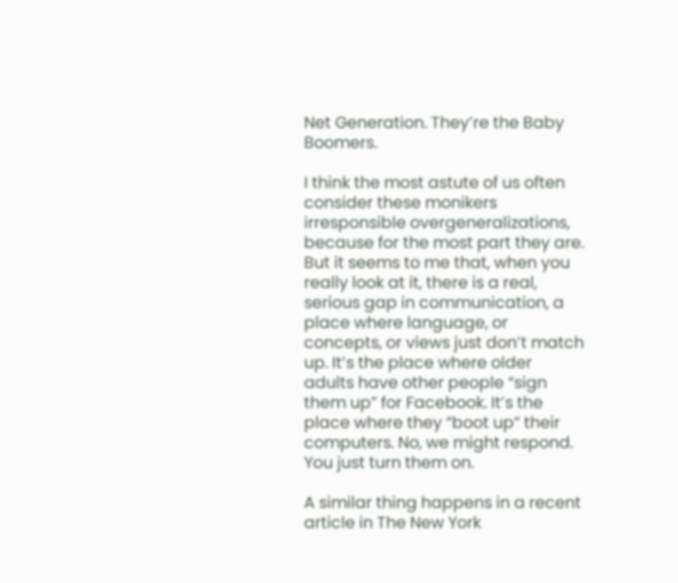Net Generation. They’re the Baby Boomers.

I think the most astute of us often consider these monikers irresponsible overgeneralizations, because for the most part they are. But it seems to me that, when you really look at it, there is a real, serious gap in communication, a place where language, or concepts, or views just don’t match up. It’s the place where older adults have other people “sign them up” for Facebook. It’s the place where they “boot up” their computers. No, we might respond. You just turn them on.

A similar thing happens in a recent article in The New York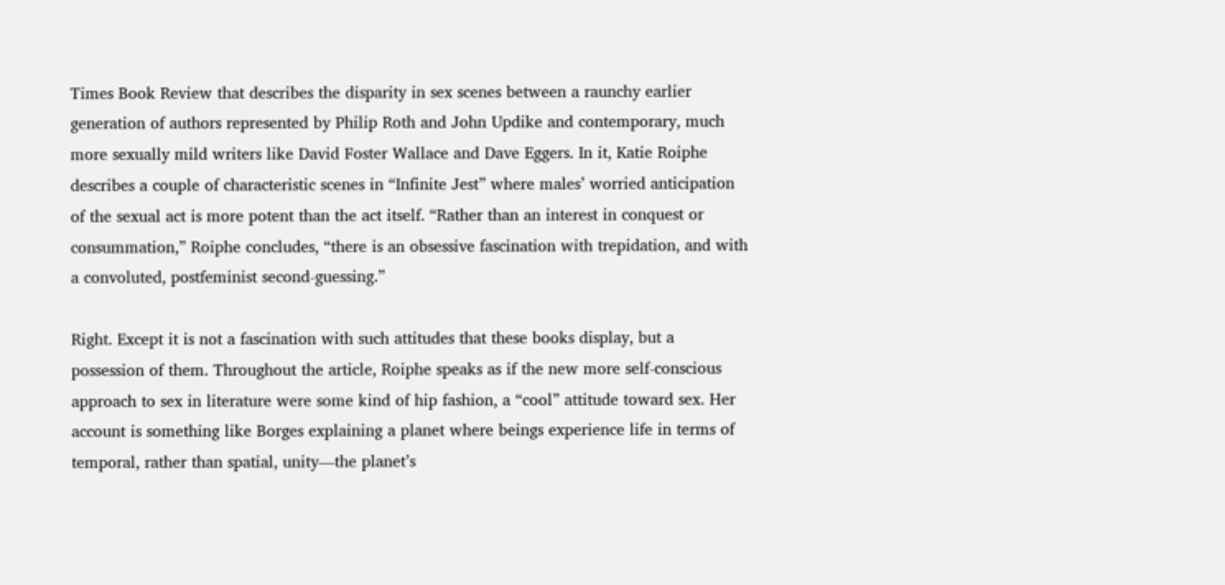Times Book Review that describes the disparity in sex scenes between a raunchy earlier generation of authors represented by Philip Roth and John Updike and contemporary, much more sexually mild writers like David Foster Wallace and Dave Eggers. In it, Katie Roiphe describes a couple of characteristic scenes in “Infinite Jest” where males’ worried anticipation of the sexual act is more potent than the act itself. “Rather than an interest in conquest or consummation,” Roiphe concludes, “there is an obsessive fascination with trepidation, and with a convoluted, postfeminist second-guessing.”

Right. Except it is not a fascination with such attitudes that these books display, but a possession of them. Throughout the article, Roiphe speaks as if the new more self-conscious approach to sex in literature were some kind of hip fashion, a “cool” attitude toward sex. Her account is something like Borges explaining a planet where beings experience life in terms of temporal, rather than spatial, unity—the planet’s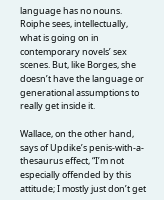language has no nouns. Roiphe sees, intellectually, what is going on in contemporary novels’ sex scenes. But, like Borges, she doesn’t have the language or generational assumptions to really get inside it.

Wallace, on the other hand, says of Updike’s penis-with-a-thesaurus effect, “I’m not especially offended by this attitude; I mostly just don’t get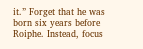it.” Forget that he was born six years before Roiphe. Instead, focus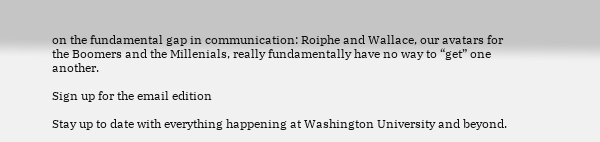on the fundamental gap in communication: Roiphe and Wallace, our avatars for the Boomers and the Millenials, really fundamentally have no way to “get” one another.

Sign up for the email edition

Stay up to date with everything happening at Washington University and beyond.